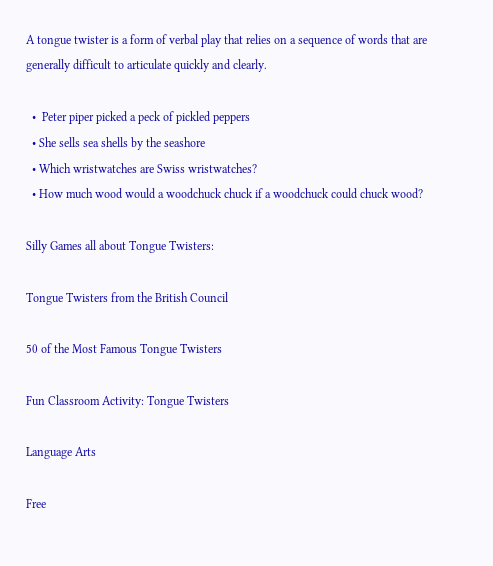A tongue twister is a form of verbal play that relies on a sequence of words that are generally difficult to articulate quickly and clearly.

  •  Peter piper picked a peck of pickled peppers
  • She sells sea shells by the seashore
  • Which wristwatches are Swiss wristwatches?
  • How much wood would a woodchuck chuck if a woodchuck could chuck wood?

Silly Games all about Tongue Twisters:

Tongue Twisters from the British Council

50 of the Most Famous Tongue Twisters

Fun Classroom Activity: Tongue Twisters

Language Arts

Free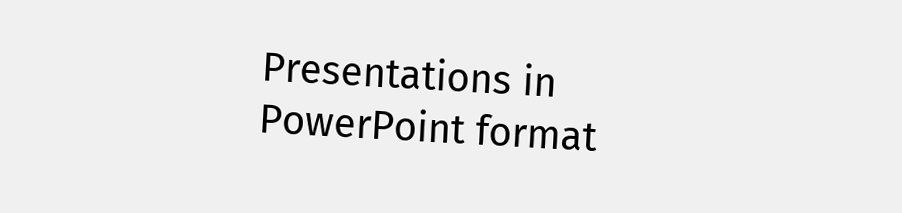Presentations in PowerPoint format